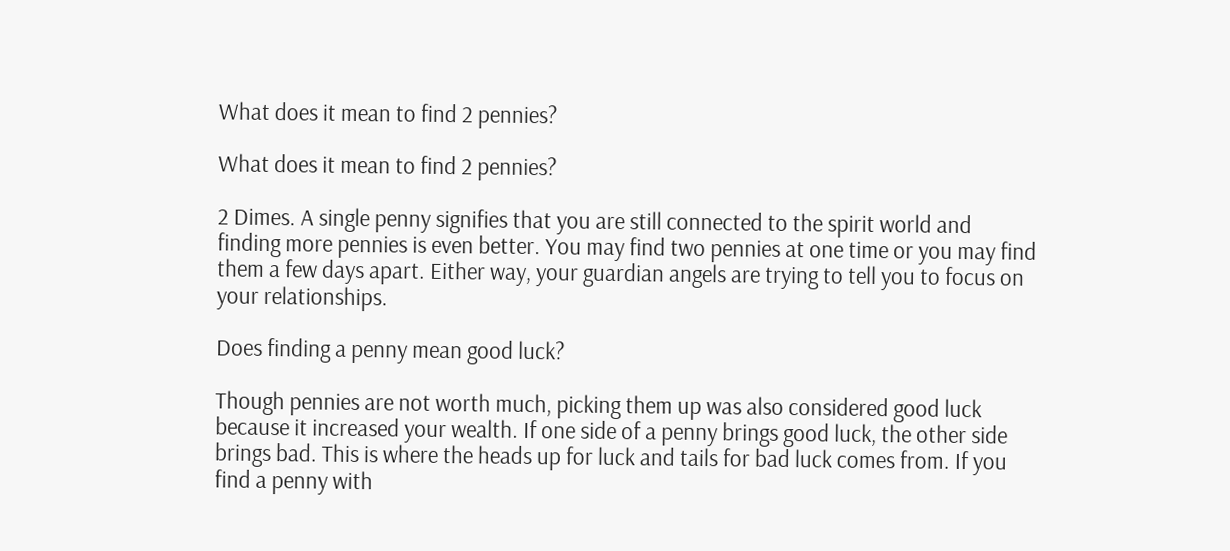What does it mean to find 2 pennies?

What does it mean to find 2 pennies?

2 Dimes. A single penny signifies that you are still connected to the spirit world and finding more pennies is even better. You may find two pennies at one time or you may find them a few days apart. Either way, your guardian angels are trying to tell you to focus on your relationships.

Does finding a penny mean good luck?

Though pennies are not worth much, picking them up was also considered good luck because it increased your wealth. If one side of a penny brings good luck, the other side brings bad. This is where the heads up for luck and tails for bad luck comes from. If you find a penny with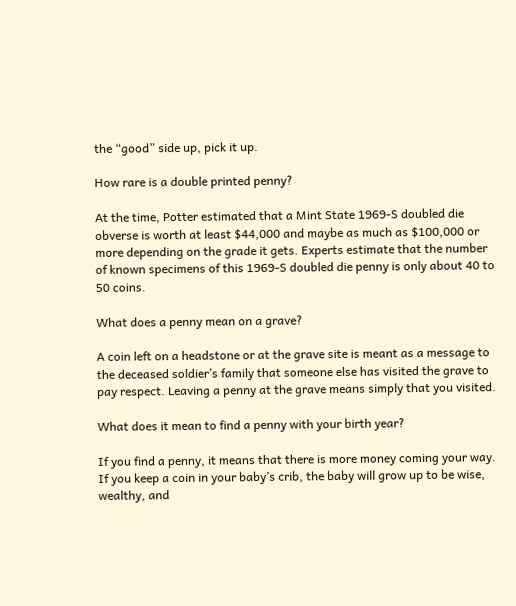the “good” side up, pick it up.

How rare is a double printed penny?

At the time, Potter estimated that a Mint State 1969-S doubled die obverse is worth at least $44,000 and maybe as much as $100,000 or more depending on the grade it gets. Experts estimate that the number of known specimens of this 1969-S doubled die penny is only about 40 to 50 coins.

What does a penny mean on a grave?

A coin left on a headstone or at the grave site is meant as a message to the deceased soldier’s family that someone else has visited the grave to pay respect. Leaving a penny at the grave means simply that you visited.

What does it mean to find a penny with your birth year?

If you find a penny, it means that there is more money coming your way. If you keep a coin in your baby’s crib, the baby will grow up to be wise, wealthy, and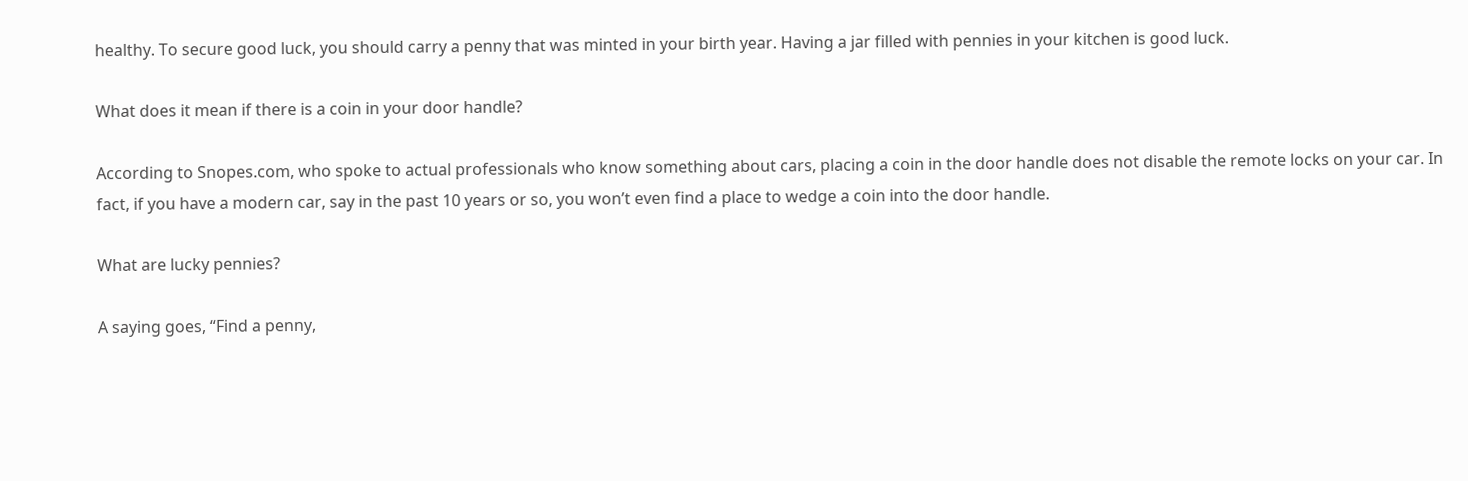healthy. To secure good luck, you should carry a penny that was minted in your birth year. Having a jar filled with pennies in your kitchen is good luck.

What does it mean if there is a coin in your door handle?

According to Snopes.com, who spoke to actual professionals who know something about cars, placing a coin in the door handle does not disable the remote locks on your car. In fact, if you have a modern car, say in the past 10 years or so, you won’t even find a place to wedge a coin into the door handle.

What are lucky pennies?

A saying goes, “Find a penny,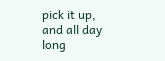pick it up, and all day long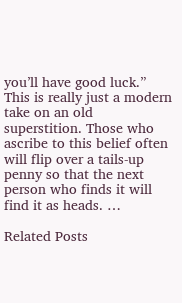you’ll have good luck.” This is really just a modern take on an old superstition. Those who ascribe to this belief often will flip over a tails-up penny so that the next person who finds it will find it as heads. …

Related Posts